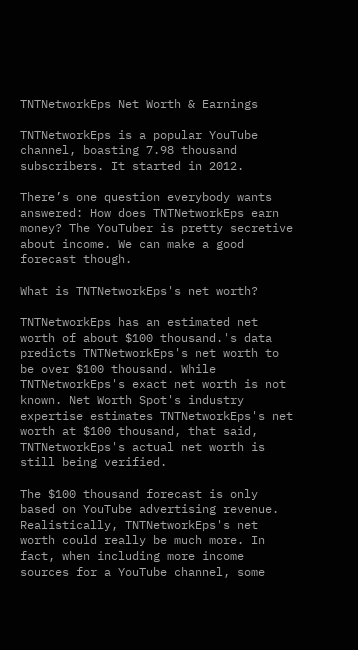TNTNetworkEps Net Worth & Earnings

TNTNetworkEps is a popular YouTube channel, boasting 7.98 thousand subscribers. It started in 2012.

There’s one question everybody wants answered: How does TNTNetworkEps earn money? The YouTuber is pretty secretive about income. We can make a good forecast though.

What is TNTNetworkEps's net worth?

TNTNetworkEps has an estimated net worth of about $100 thousand.'s data predicts TNTNetworkEps's net worth to be over $100 thousand. While TNTNetworkEps's exact net worth is not known. Net Worth Spot's industry expertise estimates TNTNetworkEps's net worth at $100 thousand, that said, TNTNetworkEps's actual net worth is still being verified.

The $100 thousand forecast is only based on YouTube advertising revenue. Realistically, TNTNetworkEps's net worth could really be much more. In fact, when including more income sources for a YouTube channel, some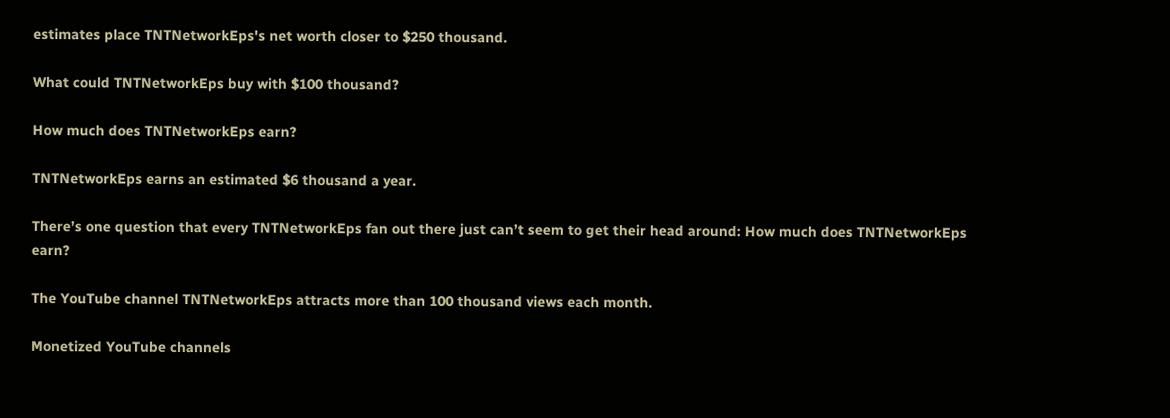estimates place TNTNetworkEps's net worth closer to $250 thousand.

What could TNTNetworkEps buy with $100 thousand?

How much does TNTNetworkEps earn?

TNTNetworkEps earns an estimated $6 thousand a year.

There’s one question that every TNTNetworkEps fan out there just can’t seem to get their head around: How much does TNTNetworkEps earn?

The YouTube channel TNTNetworkEps attracts more than 100 thousand views each month.

Monetized YouTube channels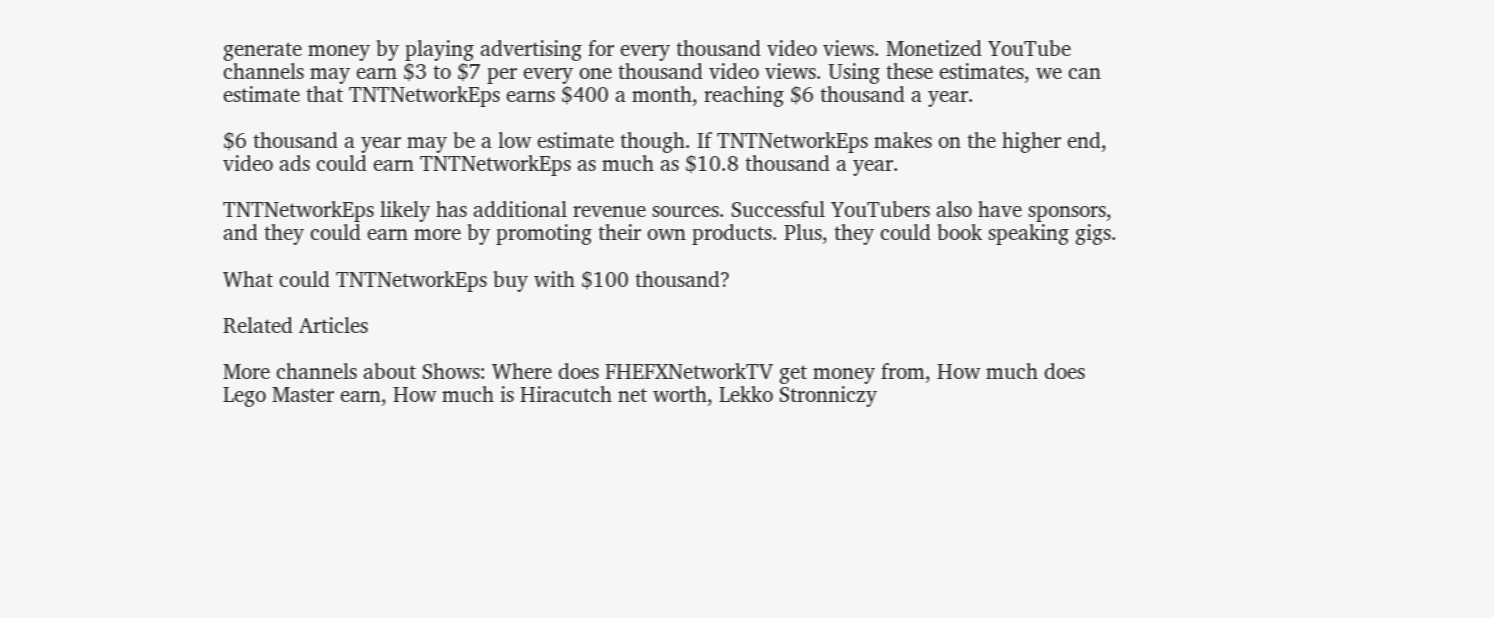generate money by playing advertising for every thousand video views. Monetized YouTube channels may earn $3 to $7 per every one thousand video views. Using these estimates, we can estimate that TNTNetworkEps earns $400 a month, reaching $6 thousand a year.

$6 thousand a year may be a low estimate though. If TNTNetworkEps makes on the higher end, video ads could earn TNTNetworkEps as much as $10.8 thousand a year.

TNTNetworkEps likely has additional revenue sources. Successful YouTubers also have sponsors, and they could earn more by promoting their own products. Plus, they could book speaking gigs.

What could TNTNetworkEps buy with $100 thousand?

Related Articles

More channels about Shows: Where does FHEFXNetworkTV get money from, How much does Lego Master earn, How much is Hiracutch net worth, Lekko Stronniczy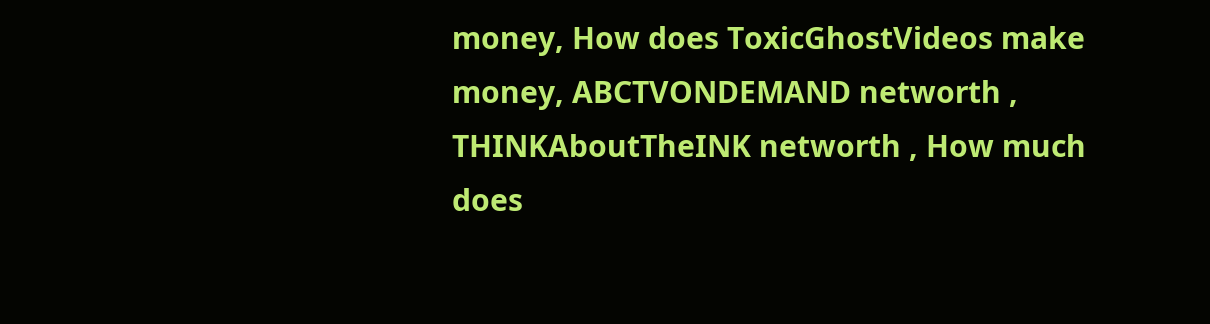money, How does ToxicGhostVideos make money, ABCTVONDEMAND networth , THINKAboutTheINK networth , How much does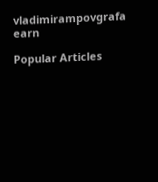vladimirampovgrafa earn

Popular Articles